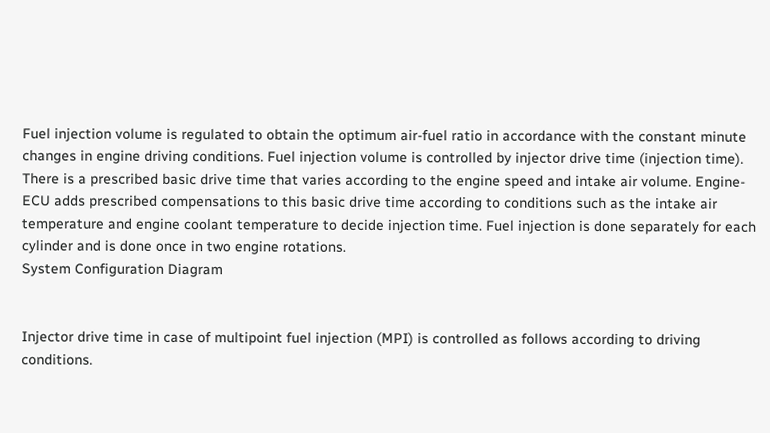Fuel injection volume is regulated to obtain the optimum air-fuel ratio in accordance with the constant minute changes in engine driving conditions. Fuel injection volume is controlled by injector drive time (injection time). There is a prescribed basic drive time that varies according to the engine speed and intake air volume. Engine-ECU adds prescribed compensations to this basic drive time according to conditions such as the intake air temperature and engine coolant temperature to decide injection time. Fuel injection is done separately for each cylinder and is done once in two engine rotations.
System Configuration Diagram


Injector drive time in case of multipoint fuel injection (MPI) is controlled as follows according to driving conditions.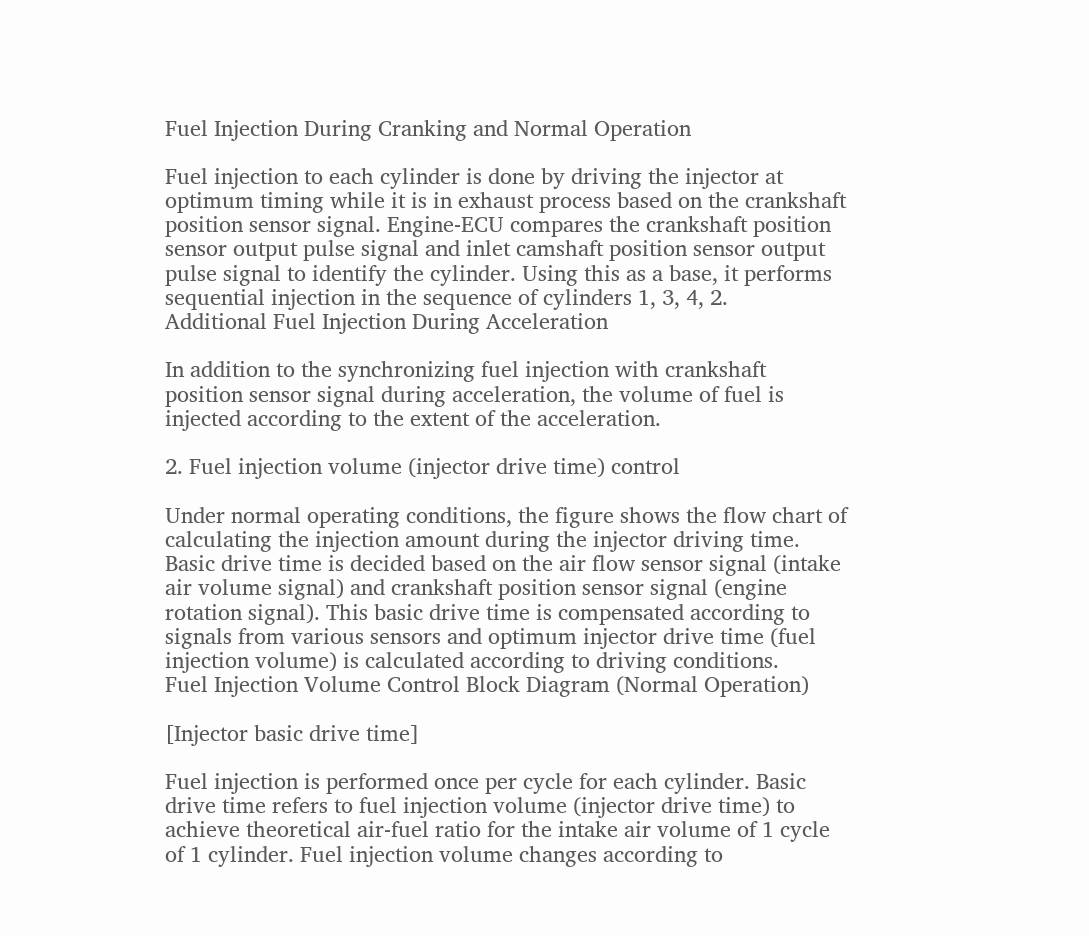Fuel Injection During Cranking and Normal Operation

Fuel injection to each cylinder is done by driving the injector at optimum timing while it is in exhaust process based on the crankshaft position sensor signal. Engine-ECU compares the crankshaft position sensor output pulse signal and inlet camshaft position sensor output pulse signal to identify the cylinder. Using this as a base, it performs sequential injection in the sequence of cylinders 1, 3, 4, 2.
Additional Fuel Injection During Acceleration

In addition to the synchronizing fuel injection with crankshaft position sensor signal during acceleration, the volume of fuel is injected according to the extent of the acceleration.

2. Fuel injection volume (injector drive time) control

Under normal operating conditions, the figure shows the flow chart of calculating the injection amount during the injector driving time. Basic drive time is decided based on the air flow sensor signal (intake air volume signal) and crankshaft position sensor signal (engine rotation signal). This basic drive time is compensated according to signals from various sensors and optimum injector drive time (fuel injection volume) is calculated according to driving conditions.
Fuel Injection Volume Control Block Diagram (Normal Operation)

[Injector basic drive time]

Fuel injection is performed once per cycle for each cylinder. Basic drive time refers to fuel injection volume (injector drive time) to achieve theoretical air-fuel ratio for the intake air volume of 1 cycle of 1 cylinder. Fuel injection volume changes according to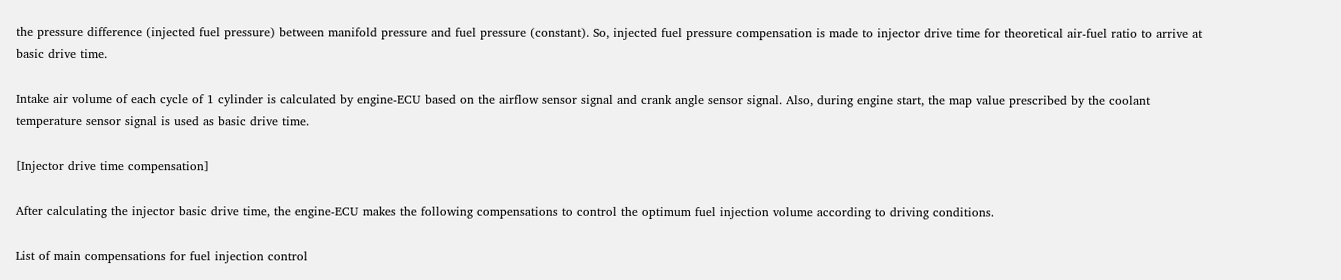the pressure difference (injected fuel pressure) between manifold pressure and fuel pressure (constant). So, injected fuel pressure compensation is made to injector drive time for theoretical air-fuel ratio to arrive at basic drive time.

Intake air volume of each cycle of 1 cylinder is calculated by engine-ECU based on the airflow sensor signal and crank angle sensor signal. Also, during engine start, the map value prescribed by the coolant temperature sensor signal is used as basic drive time.

[Injector drive time compensation]

After calculating the injector basic drive time, the engine-ECU makes the following compensations to control the optimum fuel injection volume according to driving conditions.

List of main compensations for fuel injection control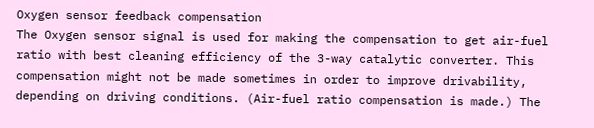Oxygen sensor feedback compensation
The Oxygen sensor signal is used for making the compensation to get air-fuel ratio with best cleaning efficiency of the 3-way catalytic converter. This compensation might not be made sometimes in order to improve drivability, depending on driving conditions. (Air-fuel ratio compensation is made.) The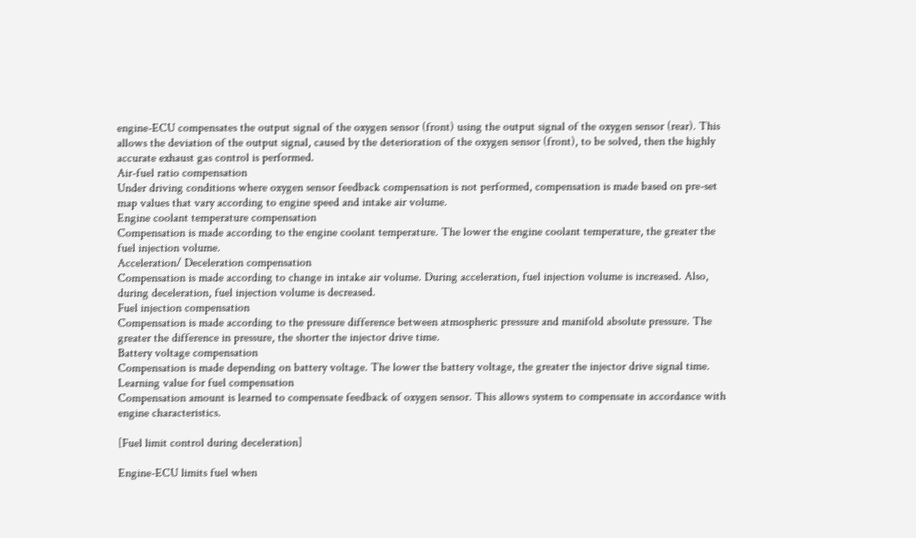engine-ECU compensates the output signal of the oxygen sensor (front) using the output signal of the oxygen sensor (rear). This allows the deviation of the output signal, caused by the deterioration of the oxygen sensor (front), to be solved, then the highly accurate exhaust gas control is performed.
Air-fuel ratio compensation
Under driving conditions where oxygen sensor feedback compensation is not performed, compensation is made based on pre-set map values that vary according to engine speed and intake air volume.
Engine coolant temperature compensation
Compensation is made according to the engine coolant temperature. The lower the engine coolant temperature, the greater the fuel injection volume.
Acceleration/ Deceleration compensation
Compensation is made according to change in intake air volume. During acceleration, fuel injection volume is increased. Also, during deceleration, fuel injection volume is decreased.
Fuel injection compensation
Compensation is made according to the pressure difference between atmospheric pressure and manifold absolute pressure. The greater the difference in pressure, the shorter the injector drive time.
Battery voltage compensation
Compensation is made depending on battery voltage. The lower the battery voltage, the greater the injector drive signal time.
Learning value for fuel compensation
Compensation amount is learned to compensate feedback of oxygen sensor. This allows system to compensate in accordance with engine characteristics.

[Fuel limit control during deceleration]

Engine-ECU limits fuel when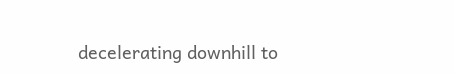decelerating downhill to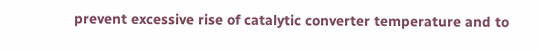prevent excessive rise of catalytic converter temperature and to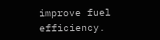improve fuel efficiency.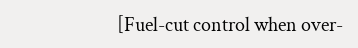[Fuel-cut control when over-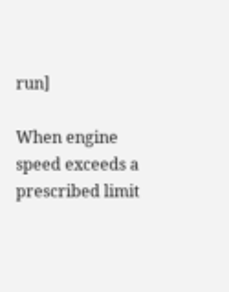run]

When engine speed exceeds a prescribed limit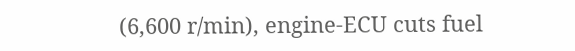(6,600 r/min), engine-ECU cuts fuel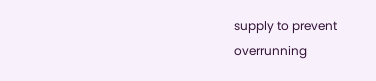supply to prevent overrunning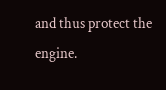and thus protect the engine.